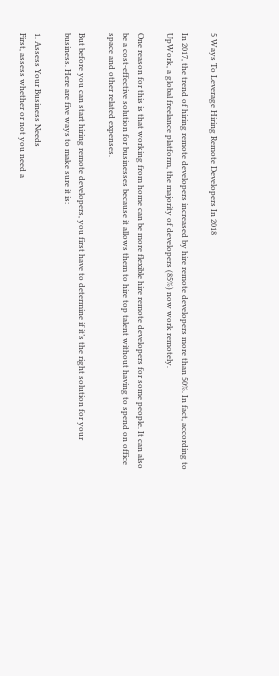5 Ways To Leverage Hiring Remote Developers In 2018

In 2017, the trend of hiring remote developers increased by hire remote developers more than 50%. In fact, according to UpWork, a global freelance platform, the majority of developers (85%) now work remotely.

One reason for this is that working from home can be more flexible hire remote developers for some people. It can also be a cost-effective solution for businesses because it allows them to hire top talent without having to spend on office space and other related expenses.

But before you can start hiring remote developers, you first have to determine if it’s the right solution for your business. Here are five ways to make sure it is:

1. Assess Your Business Needs
First, assess whether or not you need a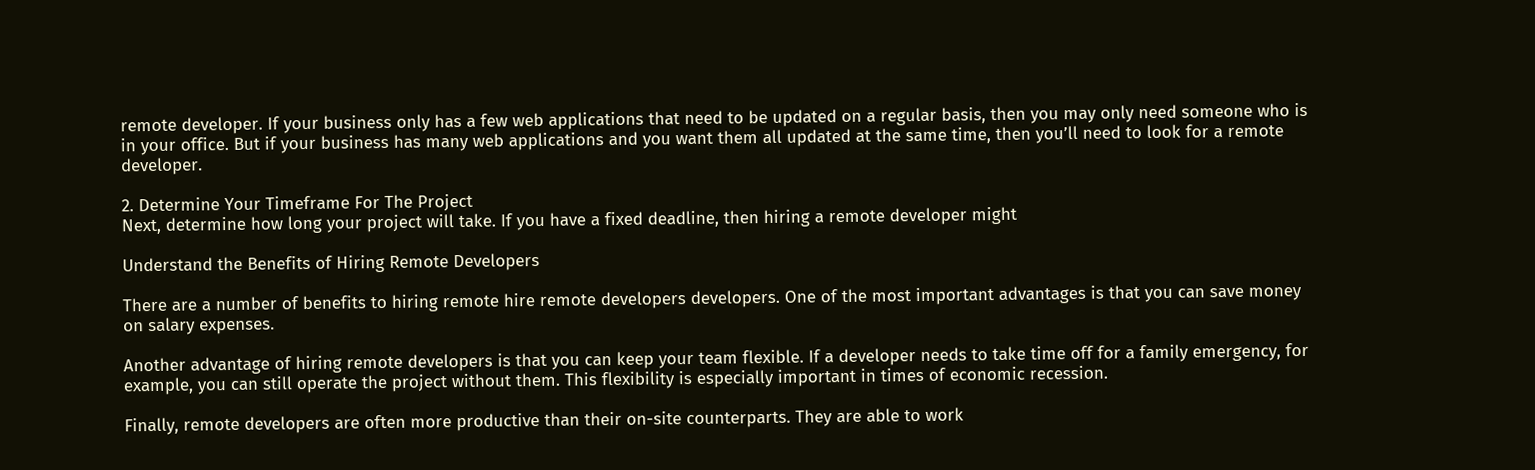remote developer. If your business only has a few web applications that need to be updated on a regular basis, then you may only need someone who is in your office. But if your business has many web applications and you want them all updated at the same time, then you’ll need to look for a remote developer.

2. Determine Your Timeframe For The Project
Next, determine how long your project will take. If you have a fixed deadline, then hiring a remote developer might

Understand the Benefits of Hiring Remote Developers

There are a number of benefits to hiring remote hire remote developers developers. One of the most important advantages is that you can save money on salary expenses.

Another advantage of hiring remote developers is that you can keep your team flexible. If a developer needs to take time off for a family emergency, for example, you can still operate the project without them. This flexibility is especially important in times of economic recession.

Finally, remote developers are often more productive than their on-site counterparts. They are able to work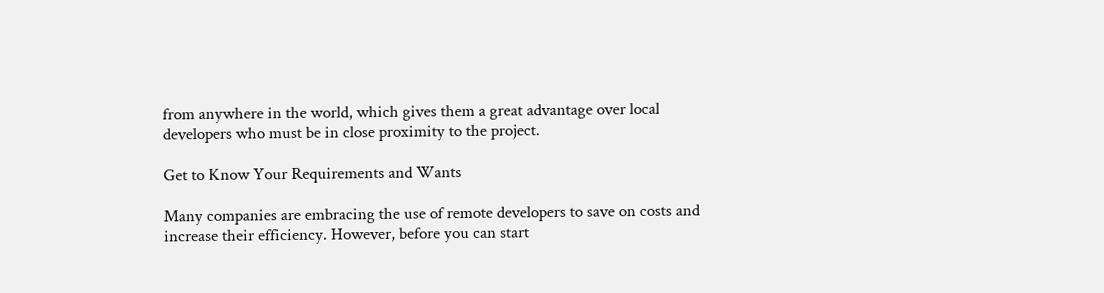from anywhere in the world, which gives them a great advantage over local developers who must be in close proximity to the project.

Get to Know Your Requirements and Wants

Many companies are embracing the use of remote developers to save on costs and increase their efficiency. However, before you can start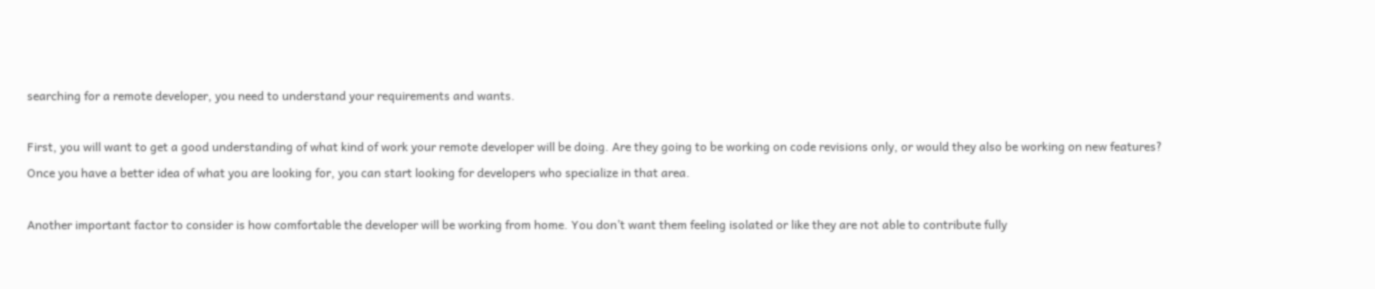searching for a remote developer, you need to understand your requirements and wants.

First, you will want to get a good understanding of what kind of work your remote developer will be doing. Are they going to be working on code revisions only, or would they also be working on new features? Once you have a better idea of what you are looking for, you can start looking for developers who specialize in that area.

Another important factor to consider is how comfortable the developer will be working from home. You don’t want them feeling isolated or like they are not able to contribute fully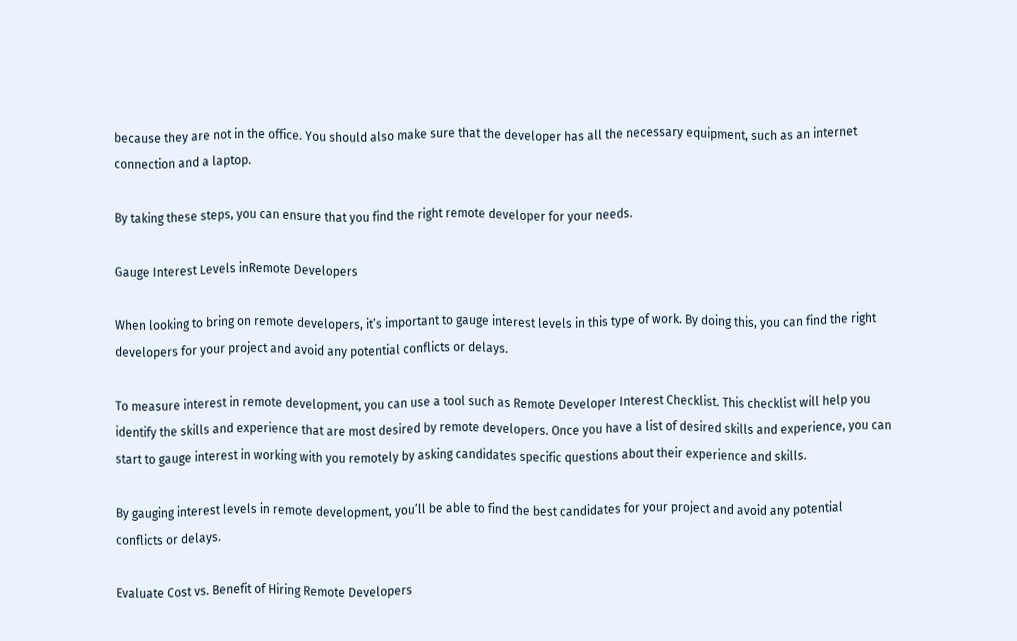because they are not in the office. You should also make sure that the developer has all the necessary equipment, such as an internet connection and a laptop.

By taking these steps, you can ensure that you find the right remote developer for your needs.

Gauge Interest Levels inRemote Developers

When looking to bring on remote developers, it’s important to gauge interest levels in this type of work. By doing this, you can find the right developers for your project and avoid any potential conflicts or delays.

To measure interest in remote development, you can use a tool such as Remote Developer Interest Checklist. This checklist will help you identify the skills and experience that are most desired by remote developers. Once you have a list of desired skills and experience, you can start to gauge interest in working with you remotely by asking candidates specific questions about their experience and skills.

By gauging interest levels in remote development, you’ll be able to find the best candidates for your project and avoid any potential conflicts or delays.

Evaluate Cost vs. Benefit of Hiring Remote Developers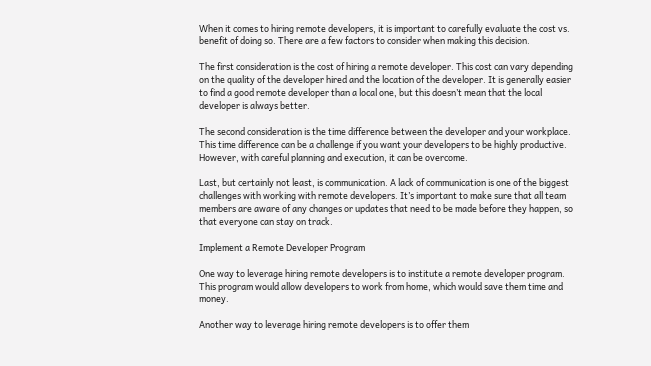When it comes to hiring remote developers, it is important to carefully evaluate the cost vs. benefit of doing so. There are a few factors to consider when making this decision.

The first consideration is the cost of hiring a remote developer. This cost can vary depending on the quality of the developer hired and the location of the developer. It is generally easier to find a good remote developer than a local one, but this doesn’t mean that the local developer is always better.

The second consideration is the time difference between the developer and your workplace. This time difference can be a challenge if you want your developers to be highly productive. However, with careful planning and execution, it can be overcome.

Last, but certainly not least, is communication. A lack of communication is one of the biggest challenges with working with remote developers. It’s important to make sure that all team members are aware of any changes or updates that need to be made before they happen, so that everyone can stay on track.

Implement a Remote Developer Program

One way to leverage hiring remote developers is to institute a remote developer program. This program would allow developers to work from home, which would save them time and money.

Another way to leverage hiring remote developers is to offer them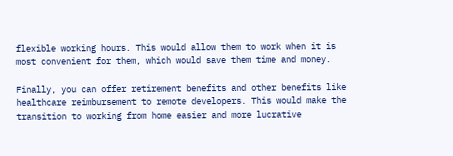flexible working hours. This would allow them to work when it is most convenient for them, which would save them time and money.

Finally, you can offer retirement benefits and other benefits like healthcare reimbursement to remote developers. This would make the transition to working from home easier and more lucrative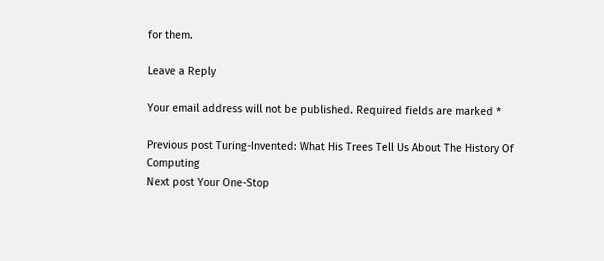for them.

Leave a Reply

Your email address will not be published. Required fields are marked *

Previous post Turing-Invented: What His Trees Tell Us About The History Of Computing
Next post Your One-Stop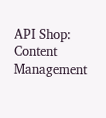API Shop: Content Management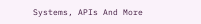Systems, APIs And More